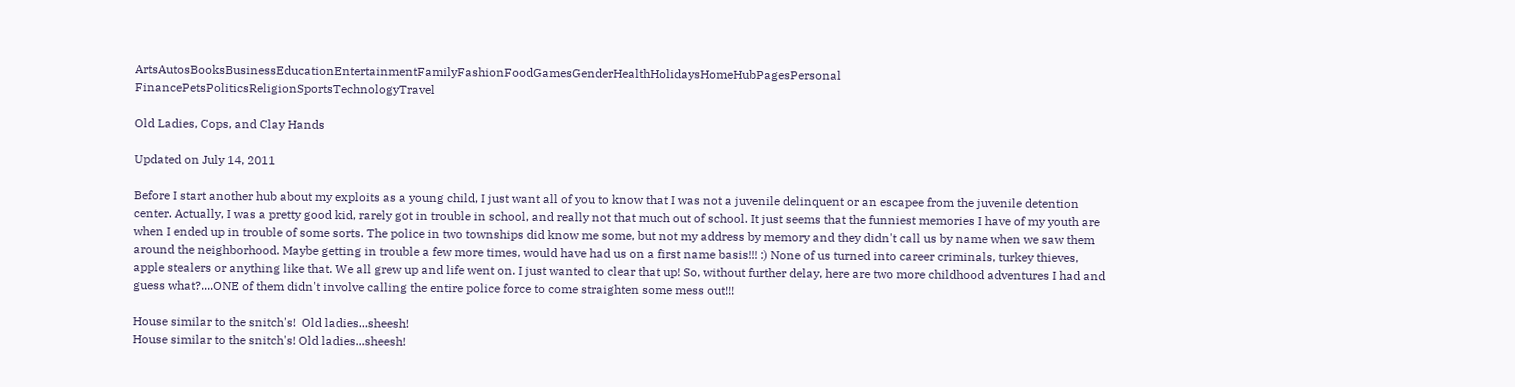ArtsAutosBooksBusinessEducationEntertainmentFamilyFashionFoodGamesGenderHealthHolidaysHomeHubPagesPersonal FinancePetsPoliticsReligionSportsTechnologyTravel

Old Ladies, Cops, and Clay Hands

Updated on July 14, 2011

Before I start another hub about my exploits as a young child, I just want all of you to know that I was not a juvenile delinquent or an escapee from the juvenile detention center. Actually, I was a pretty good kid, rarely got in trouble in school, and really not that much out of school. It just seems that the funniest memories I have of my youth are when I ended up in trouble of some sorts. The police in two townships did know me some, but not my address by memory and they didn't call us by name when we saw them around the neighborhood. Maybe getting in trouble a few more times, would have had us on a first name basis!!! :) None of us turned into career criminals, turkey thieves, apple stealers or anything like that. We all grew up and life went on. I just wanted to clear that up! So, without further delay, here are two more childhood adventures I had and guess what?....ONE of them didn't involve calling the entire police force to come straighten some mess out!!!

House similar to the snitch's!  Old ladies...sheesh!
House similar to the snitch's! Old ladies...sheesh!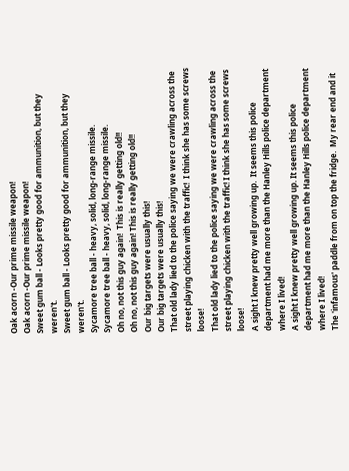Oak acorn -Our prime missile weapon!
Oak acorn -Our prime missile weapon!
Sweet gum ball - Looks pretty good for ammunition, but they weren't.
Sweet gum ball - Looks pretty good for ammunition, but they weren't.
Sycamore tree ball - heavy, solid, long-range missile.
Sycamore tree ball - heavy, solid, long-range missile.
Oh no, not this guy again!  This is really getting old!!
Oh no, not this guy again! This is really getting old!!
Our big targets were usually this!
Our big targets were usually this!
That old lady lied to the police saying we were crawling across the street playing chicken with the traffic!  I think she has some screws loose!
That old lady lied to the police saying we were crawling across the street playing chicken with the traffic! I think she has some screws loose!
A sight I knew pretty well growing up.  It seems this police department had me more than the Hanley Hills police department where I lived!
A sight I knew pretty well growing up. It seems this police department had me more than the Hanley Hills police department where I lived!
The 'infamous' paddle from on top the fridge.  My rear end and it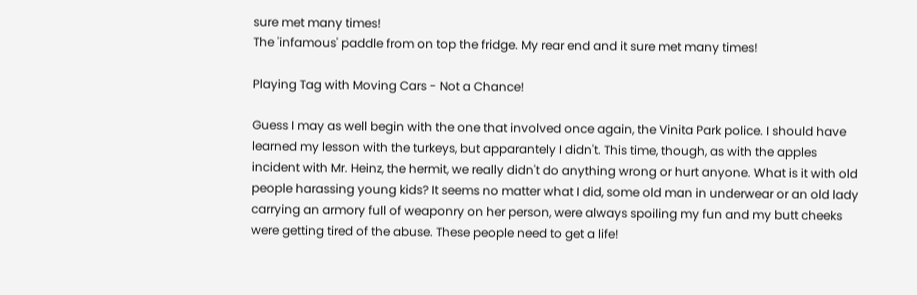sure met many times!
The 'infamous' paddle from on top the fridge. My rear end and it sure met many times!

Playing Tag with Moving Cars - Not a Chance!

Guess I may as well begin with the one that involved once again, the Vinita Park police. I should have learned my lesson with the turkeys, but apparantely I didn't. This time, though, as with the apples incident with Mr. Heinz, the hermit, we really didn't do anything wrong or hurt anyone. What is it with old people harassing young kids? It seems no matter what I did, some old man in underwear or an old lady carrying an armory full of weaponry on her person, were always spoiling my fun and my butt cheeks were getting tired of the abuse. These people need to get a life!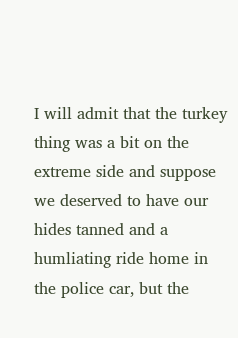I will admit that the turkey thing was a bit on the extreme side and suppose we deserved to have our hides tanned and a humliating ride home in the police car, but the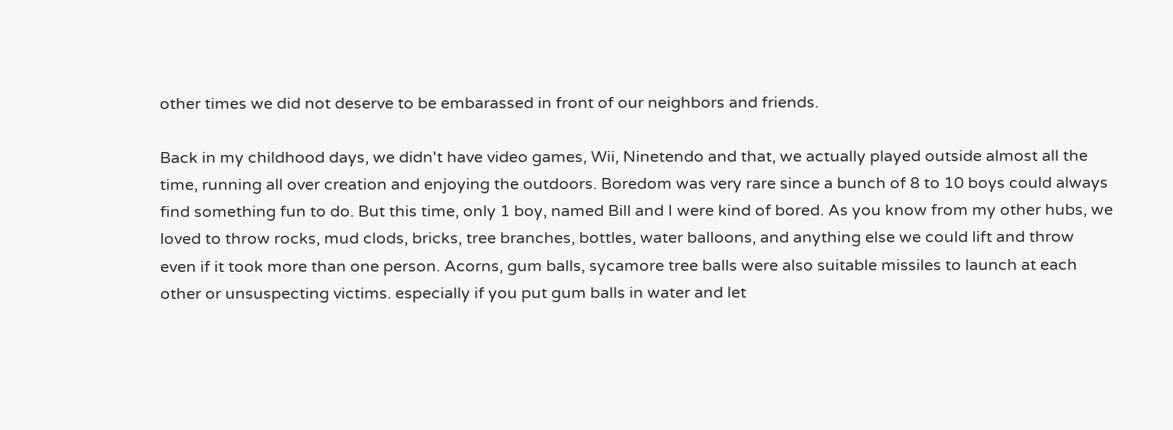other times we did not deserve to be embarassed in front of our neighbors and friends.

Back in my childhood days, we didn't have video games, Wii, Ninetendo and that, we actually played outside almost all the time, running all over creation and enjoying the outdoors. Boredom was very rare since a bunch of 8 to 10 boys could always find something fun to do. But this time, only 1 boy, named Bill and I were kind of bored. As you know from my other hubs, we loved to throw rocks, mud clods, bricks, tree branches, bottles, water balloons, and anything else we could lift and throw even if it took more than one person. Acorns, gum balls, sycamore tree balls were also suitable missiles to launch at each other or unsuspecting victims. especially if you put gum balls in water and let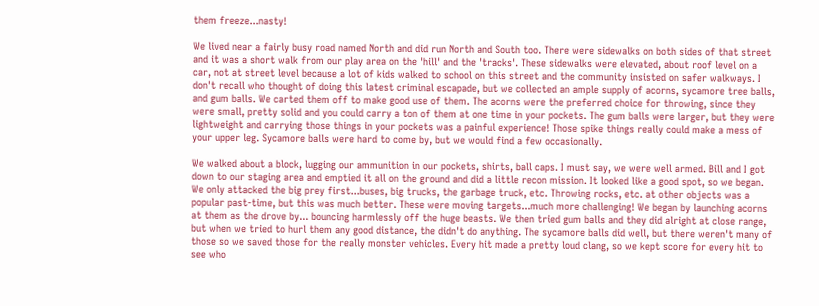them freeze...nasty!

We lived near a fairly busy road named North and did run North and South too. There were sidewalks on both sides of that street and it was a short walk from our play area on the 'hill' and the 'tracks'. These sidewalks were elevated, about roof level on a car, not at street level because a lot of kids walked to school on this street and the community insisted on safer walkways. I don't recall who thought of doing this latest criminal escapade, but we collected an ample supply of acorns, sycamore tree balls, and gum balls. We carted them off to make good use of them. The acorns were the preferred choice for throwing, since they were small, pretty solid and you could carry a ton of them at one time in your pockets. The gum balls were larger, but they were lightweight and carrying those things in your pockets was a painful experience! Those spike things really could make a mess of your upper leg. Sycamore balls were hard to come by, but we would find a few occasionally.

We walked about a block, lugging our ammunition in our pockets, shirts, ball caps. I must say, we were well armed. Bill and I got down to our staging area and emptied it all on the ground and did a little recon mission. It looked like a good spot, so we began. We only attacked the big prey first...buses, big trucks, the garbage truck, etc. Throwing rocks, etc. at other objects was a popular past-time, but this was much better. These were moving targets...much more challenging! We began by launching acorns at them as the drove by... bouncing harmlessly off the huge beasts. We then tried gum balls and they did alright at close range, but when we tried to hurl them any good distance, the didn't do anything. The sycamore balls did well, but there weren't many of those so we saved those for the really monster vehicles. Every hit made a pretty loud clang, so we kept score for every hit to see who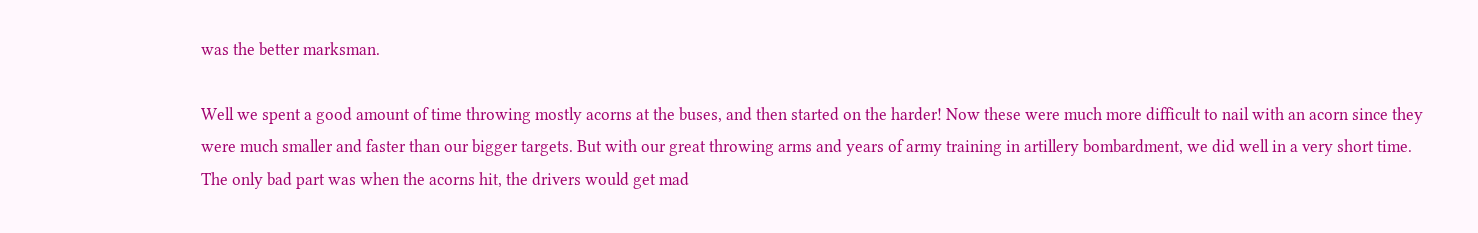was the better marksman.

Well we spent a good amount of time throwing mostly acorns at the buses, and then started on the harder! Now these were much more difficult to nail with an acorn since they were much smaller and faster than our bigger targets. But with our great throwing arms and years of army training in artillery bombardment, we did well in a very short time. The only bad part was when the acorns hit, the drivers would get mad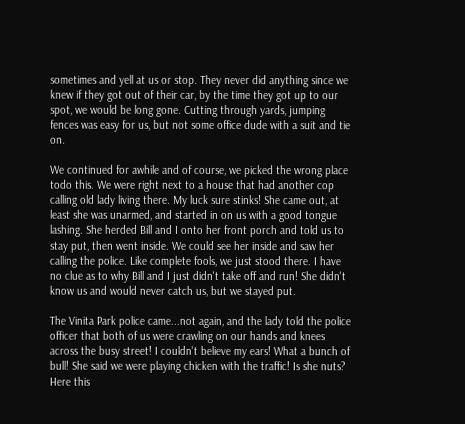sometimes and yell at us or stop. They never did anything since we knew if they got out of their car, by the time they got up to our spot, we would be long gone. Cutting through yards, jumping fences was easy for us, but not some office dude with a suit and tie on.

We continued for awhile and of course, we picked the wrong place todo this. We were right next to a house that had another cop calling old lady living there. My luck sure stinks! She came out, at least she was unarmed, and started in on us with a good tongue lashing. She herded Bill and I onto her front porch and told us to stay put, then went inside. We could see her inside and saw her calling the police. Like complete fools, we just stood there. I have no clue as to why Bill and I just didn't take off and run! She didn't know us and would never catch us, but we stayed put.

The Vinita Park police came...not again, and the lady told the police officer that both of us were crawling on our hands and knees across the busy street! I couldn't believe my ears! What a bunch of bull! She said we were playing chicken with the traffic! Is she nuts? Here this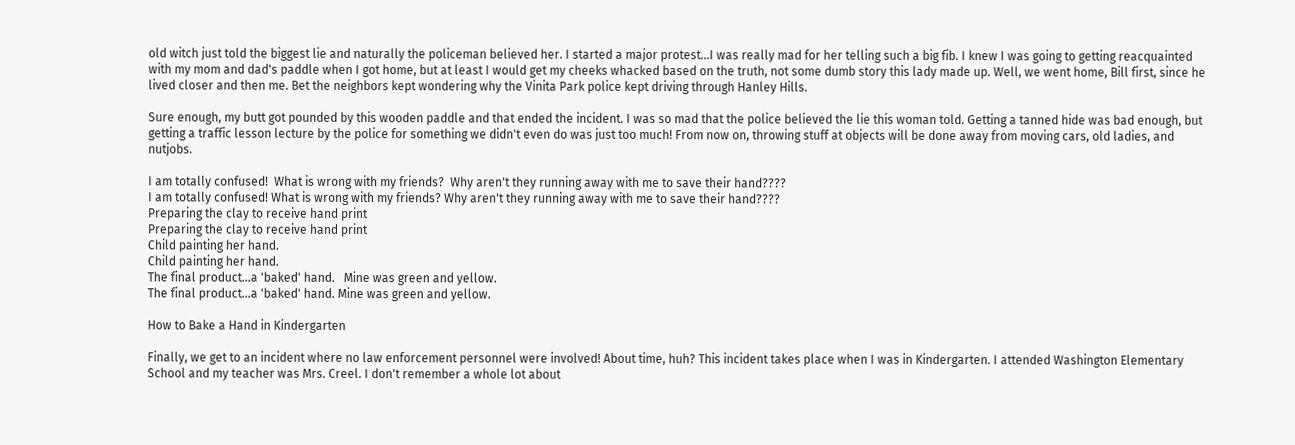old witch just told the biggest lie and naturally the policeman believed her. I started a major protest...I was really mad for her telling such a big fib. I knew I was going to getting reacquainted with my mom and dad's paddle when I got home, but at least I would get my cheeks whacked based on the truth, not some dumb story this lady made up. Well, we went home, Bill first, since he lived closer and then me. Bet the neighbors kept wondering why the Vinita Park police kept driving through Hanley Hills.

Sure enough, my butt got pounded by this wooden paddle and that ended the incident. I was so mad that the police believed the lie this woman told. Getting a tanned hide was bad enough, but getting a traffic lesson lecture by the police for something we didn't even do was just too much! From now on, throwing stuff at objects will be done away from moving cars, old ladies, and nutjobs.

I am totally confused!  What is wrong with my friends?  Why aren't they running away with me to save their hand????
I am totally confused! What is wrong with my friends? Why aren't they running away with me to save their hand????
Preparing the clay to receive hand print
Preparing the clay to receive hand print
Child painting her hand.
Child painting her hand.
The final product...a 'baked' hand.   Mine was green and yellow.
The final product...a 'baked' hand. Mine was green and yellow.

How to Bake a Hand in Kindergarten

Finally, we get to an incident where no law enforcement personnel were involved! About time, huh? This incident takes place when I was in Kindergarten. I attended Washington Elementary School and my teacher was Mrs. Creel. I don't remember a whole lot about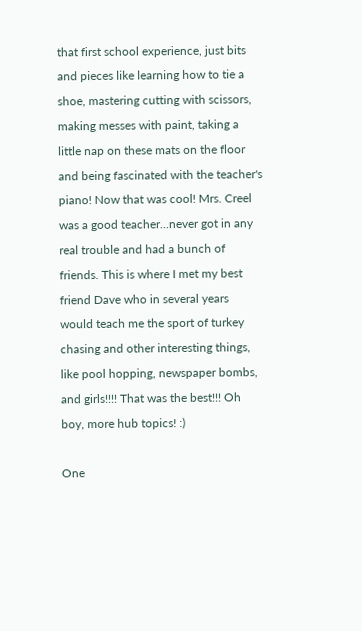that first school experience, just bits and pieces like learning how to tie a shoe, mastering cutting with scissors, making messes with paint, taking a little nap on these mats on the floor and being fascinated with the teacher's piano! Now that was cool! Mrs. Creel was a good teacher...never got in any real trouble and had a bunch of friends. This is where I met my best friend Dave who in several years would teach me the sport of turkey chasing and other interesting things, like pool hopping, newspaper bombs, and girls!!!! That was the best!!! Oh boy, more hub topics! :)

One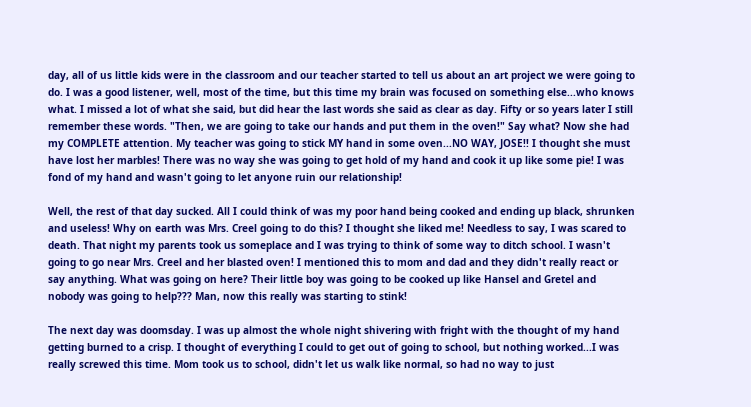day, all of us little kids were in the classroom and our teacher started to tell us about an art project we were going to do. I was a good listener, well, most of the time, but this time my brain was focused on something else...who knows what. I missed a lot of what she said, but did hear the last words she said as clear as day. Fifty or so years later I still remember these words. "Then, we are going to take our hands and put them in the oven!" Say what? Now she had my COMPLETE attention. My teacher was going to stick MY hand in some oven...NO WAY, JOSE!! I thought she must have lost her marbles! There was no way she was going to get hold of my hand and cook it up like some pie! I was fond of my hand and wasn't going to let anyone ruin our relationship!

Well, the rest of that day sucked. All I could think of was my poor hand being cooked and ending up black, shrunken and useless! Why on earth was Mrs. Creel going to do this? I thought she liked me! Needless to say, I was scared to death. That night my parents took us someplace and I was trying to think of some way to ditch school. I wasn't going to go near Mrs. Creel and her blasted oven! I mentioned this to mom and dad and they didn't really react or say anything. What was going on here? Their little boy was going to be cooked up like Hansel and Gretel and nobody was going to help??? Man, now this really was starting to stink!

The next day was doomsday. I was up almost the whole night shivering with fright with the thought of my hand getting burned to a crisp. I thought of everything I could to get out of going to school, but nothing worked...I was really screwed this time. Mom took us to school, didn't let us walk like normal, so had no way to just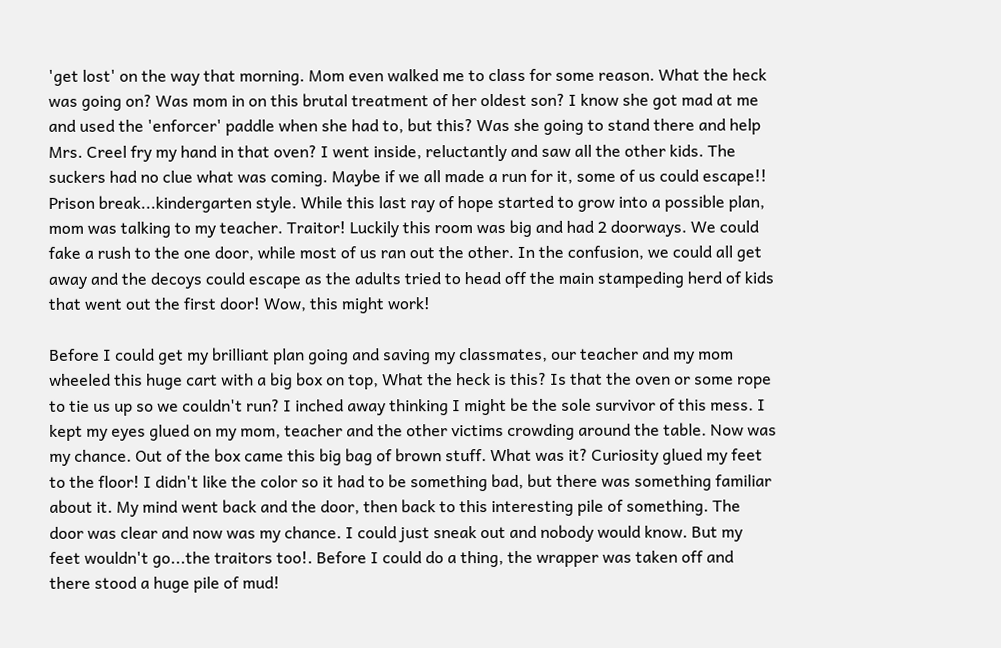'get lost' on the way that morning. Mom even walked me to class for some reason. What the heck was going on? Was mom in on this brutal treatment of her oldest son? I know she got mad at me and used the 'enforcer' paddle when she had to, but this? Was she going to stand there and help Mrs. Creel fry my hand in that oven? I went inside, reluctantly and saw all the other kids. The suckers had no clue what was coming. Maybe if we all made a run for it, some of us could escape!! Prison break...kindergarten style. While this last ray of hope started to grow into a possible plan, mom was talking to my teacher. Traitor! Luckily this room was big and had 2 doorways. We could fake a rush to the one door, while most of us ran out the other. In the confusion, we could all get away and the decoys could escape as the adults tried to head off the main stampeding herd of kids that went out the first door! Wow, this might work!

Before I could get my brilliant plan going and saving my classmates, our teacher and my mom wheeled this huge cart with a big box on top, What the heck is this? Is that the oven or some rope to tie us up so we couldn't run? I inched away thinking I might be the sole survivor of this mess. I kept my eyes glued on my mom, teacher and the other victims crowding around the table. Now was my chance. Out of the box came this big bag of brown stuff. What was it? Curiosity glued my feet to the floor! I didn't like the color so it had to be something bad, but there was something familiar about it. My mind went back and the door, then back to this interesting pile of something. The door was clear and now was my chance. I could just sneak out and nobody would know. But my feet wouldn't go...the traitors too!. Before I could do a thing, the wrapper was taken off and there stood a huge pile of mud!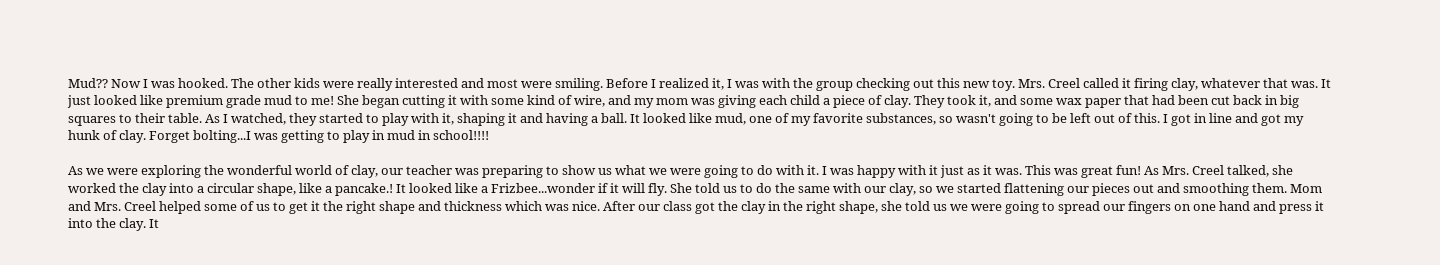Mud?? Now I was hooked. The other kids were really interested and most were smiling. Before I realized it, I was with the group checking out this new toy. Mrs. Creel called it firing clay, whatever that was. It just looked like premium grade mud to me! She began cutting it with some kind of wire, and my mom was giving each child a piece of clay. They took it, and some wax paper that had been cut back in big squares to their table. As I watched, they started to play with it, shaping it and having a ball. It looked like mud, one of my favorite substances, so wasn't going to be left out of this. I got in line and got my hunk of clay. Forget bolting...I was getting to play in mud in school!!!!

As we were exploring the wonderful world of clay, our teacher was preparing to show us what we were going to do with it. I was happy with it just as it was. This was great fun! As Mrs. Creel talked, she worked the clay into a circular shape, like a pancake.! It looked like a Frizbee...wonder if it will fly. She told us to do the same with our clay, so we started flattening our pieces out and smoothing them. Mom and Mrs. Creel helped some of us to get it the right shape and thickness which was nice. After our class got the clay in the right shape, she told us we were going to spread our fingers on one hand and press it into the clay. It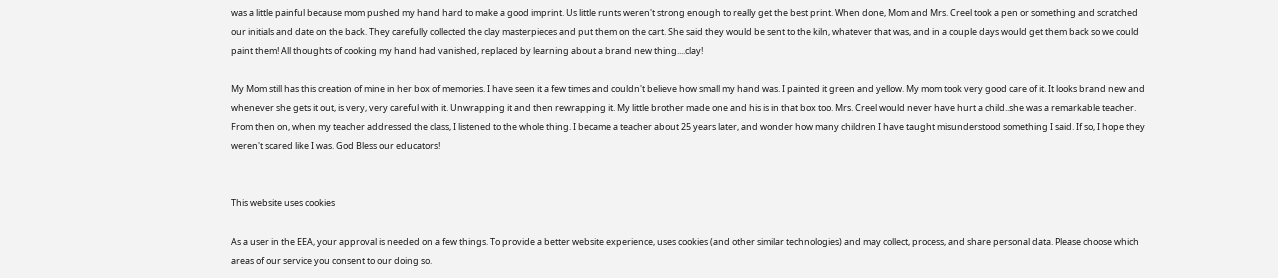was a little painful because mom pushed my hand hard to make a good imprint. Us little runts weren't strong enough to really get the best print. When done, Mom and Mrs. Creel took a pen or something and scratched our initials and date on the back. They carefully collected the clay masterpieces and put them on the cart. She said they would be sent to the kiln, whatever that was, and in a couple days would get them back so we could paint them! All thoughts of cooking my hand had vanished, replaced by learning about a brand new thing....clay!

My Mom still has this creation of mine in her box of memories. I have seen it a few times and couldn't believe how small my hand was. I painted it green and yellow. My mom took very good care of it. It looks brand new and whenever she gets it out, is very, very careful with it. Unwrapping it and then rewrapping it. My little brother made one and his is in that box too. Mrs. Creel would never have hurt a child..she was a remarkable teacher. From then on, when my teacher addressed the class, I listened to the whole thing. I became a teacher about 25 years later, and wonder how many children I have taught misunderstood something I said. If so, I hope they weren't scared like I was. God Bless our educators!


This website uses cookies

As a user in the EEA, your approval is needed on a few things. To provide a better website experience, uses cookies (and other similar technologies) and may collect, process, and share personal data. Please choose which areas of our service you consent to our doing so.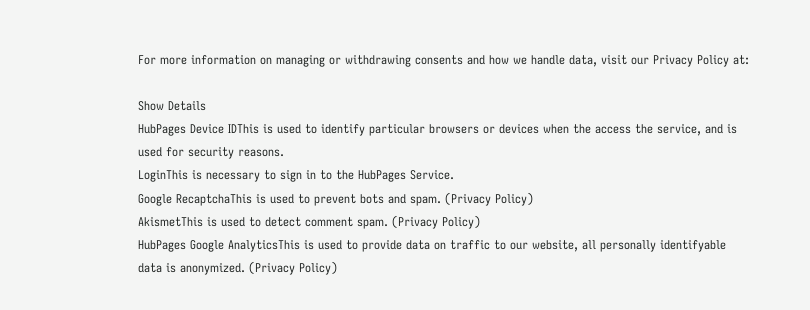For more information on managing or withdrawing consents and how we handle data, visit our Privacy Policy at:

Show Details
HubPages Device IDThis is used to identify particular browsers or devices when the access the service, and is used for security reasons.
LoginThis is necessary to sign in to the HubPages Service.
Google RecaptchaThis is used to prevent bots and spam. (Privacy Policy)
AkismetThis is used to detect comment spam. (Privacy Policy)
HubPages Google AnalyticsThis is used to provide data on traffic to our website, all personally identifyable data is anonymized. (Privacy Policy)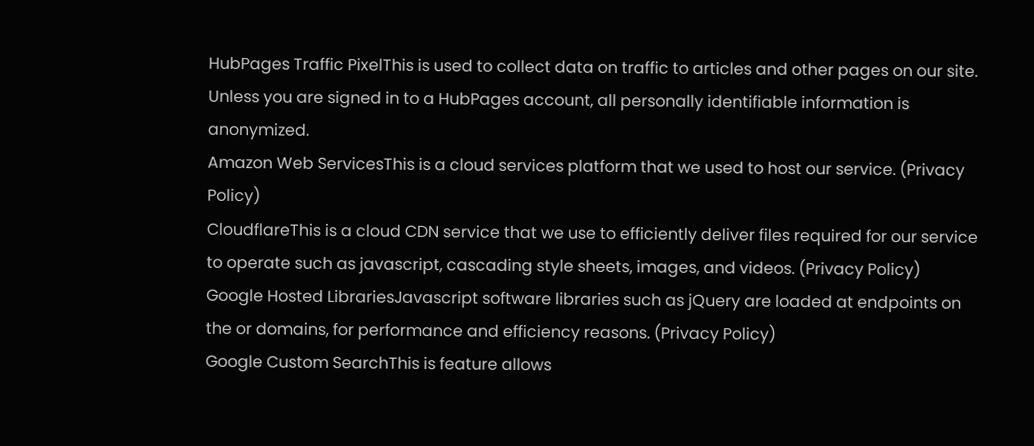HubPages Traffic PixelThis is used to collect data on traffic to articles and other pages on our site. Unless you are signed in to a HubPages account, all personally identifiable information is anonymized.
Amazon Web ServicesThis is a cloud services platform that we used to host our service. (Privacy Policy)
CloudflareThis is a cloud CDN service that we use to efficiently deliver files required for our service to operate such as javascript, cascading style sheets, images, and videos. (Privacy Policy)
Google Hosted LibrariesJavascript software libraries such as jQuery are loaded at endpoints on the or domains, for performance and efficiency reasons. (Privacy Policy)
Google Custom SearchThis is feature allows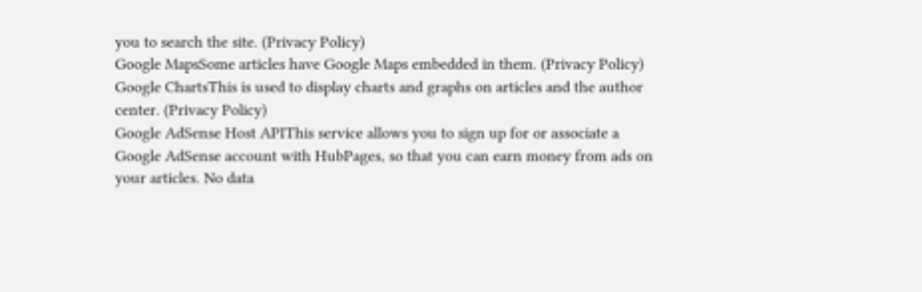you to search the site. (Privacy Policy)
Google MapsSome articles have Google Maps embedded in them. (Privacy Policy)
Google ChartsThis is used to display charts and graphs on articles and the author center. (Privacy Policy)
Google AdSense Host APIThis service allows you to sign up for or associate a Google AdSense account with HubPages, so that you can earn money from ads on your articles. No data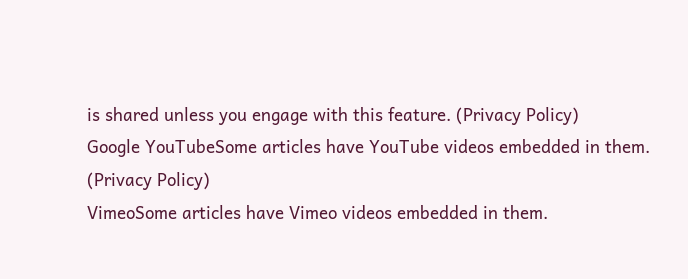is shared unless you engage with this feature. (Privacy Policy)
Google YouTubeSome articles have YouTube videos embedded in them. (Privacy Policy)
VimeoSome articles have Vimeo videos embedded in them.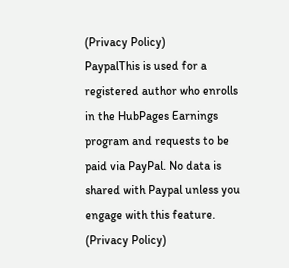(Privacy Policy)
PaypalThis is used for a registered author who enrolls in the HubPages Earnings program and requests to be paid via PayPal. No data is shared with Paypal unless you engage with this feature. (Privacy Policy)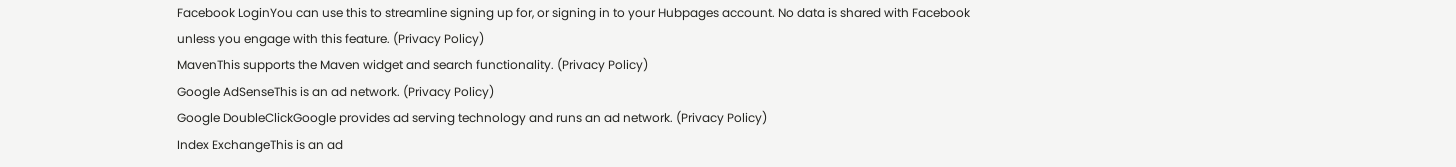Facebook LoginYou can use this to streamline signing up for, or signing in to your Hubpages account. No data is shared with Facebook unless you engage with this feature. (Privacy Policy)
MavenThis supports the Maven widget and search functionality. (Privacy Policy)
Google AdSenseThis is an ad network. (Privacy Policy)
Google DoubleClickGoogle provides ad serving technology and runs an ad network. (Privacy Policy)
Index ExchangeThis is an ad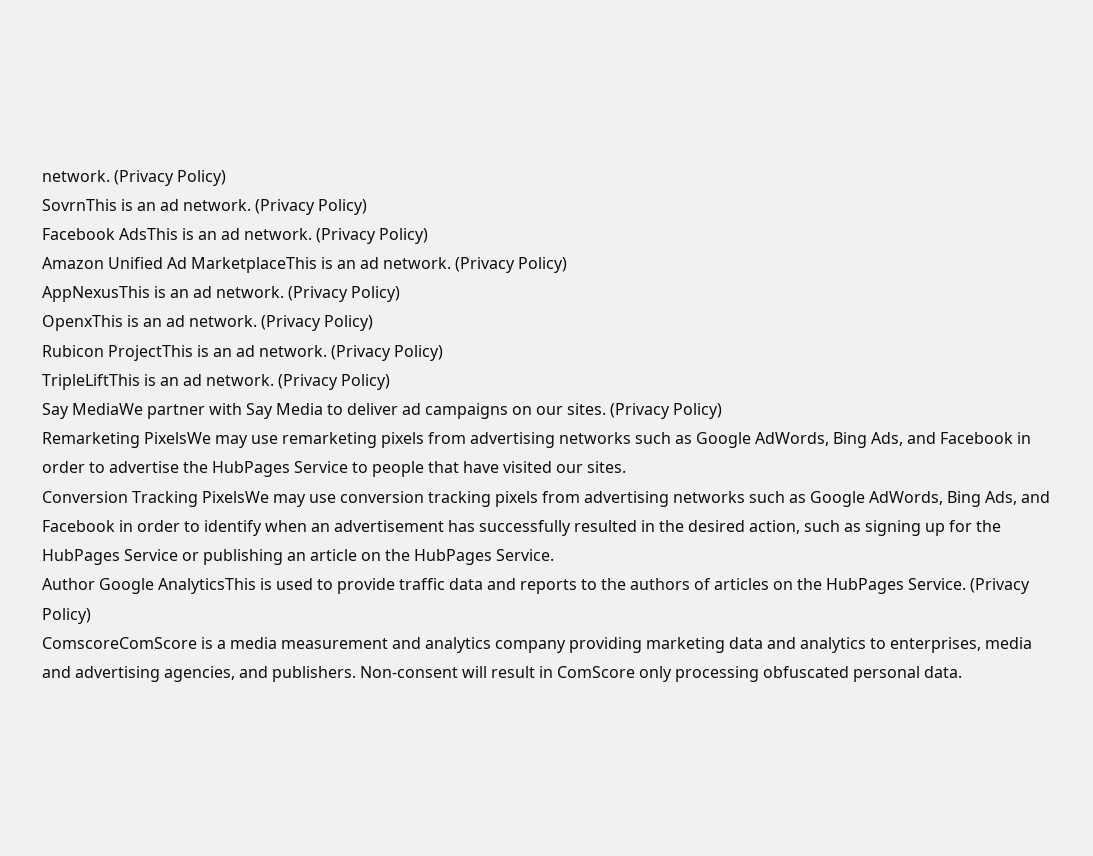network. (Privacy Policy)
SovrnThis is an ad network. (Privacy Policy)
Facebook AdsThis is an ad network. (Privacy Policy)
Amazon Unified Ad MarketplaceThis is an ad network. (Privacy Policy)
AppNexusThis is an ad network. (Privacy Policy)
OpenxThis is an ad network. (Privacy Policy)
Rubicon ProjectThis is an ad network. (Privacy Policy)
TripleLiftThis is an ad network. (Privacy Policy)
Say MediaWe partner with Say Media to deliver ad campaigns on our sites. (Privacy Policy)
Remarketing PixelsWe may use remarketing pixels from advertising networks such as Google AdWords, Bing Ads, and Facebook in order to advertise the HubPages Service to people that have visited our sites.
Conversion Tracking PixelsWe may use conversion tracking pixels from advertising networks such as Google AdWords, Bing Ads, and Facebook in order to identify when an advertisement has successfully resulted in the desired action, such as signing up for the HubPages Service or publishing an article on the HubPages Service.
Author Google AnalyticsThis is used to provide traffic data and reports to the authors of articles on the HubPages Service. (Privacy Policy)
ComscoreComScore is a media measurement and analytics company providing marketing data and analytics to enterprises, media and advertising agencies, and publishers. Non-consent will result in ComScore only processing obfuscated personal data.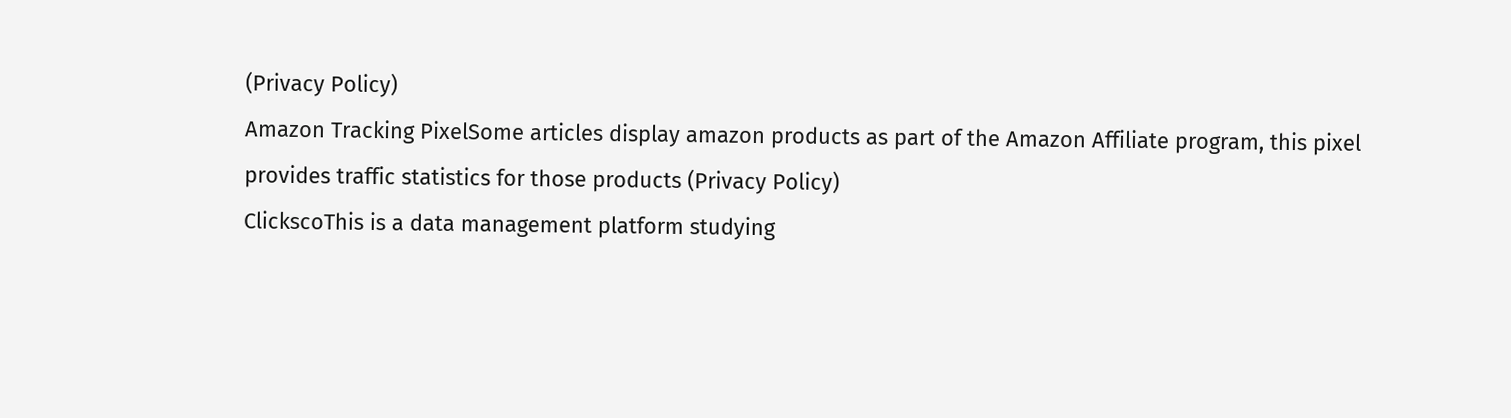(Privacy Policy)
Amazon Tracking PixelSome articles display amazon products as part of the Amazon Affiliate program, this pixel provides traffic statistics for those products (Privacy Policy)
ClickscoThis is a data management platform studying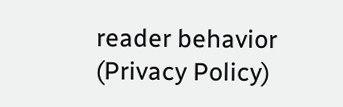reader behavior (Privacy Policy)